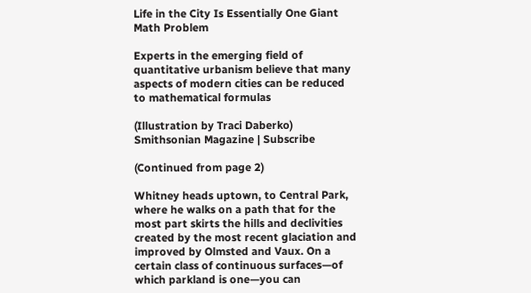Life in the City Is Essentially One Giant Math Problem

Experts in the emerging field of quantitative urbanism believe that many aspects of modern cities can be reduced to mathematical formulas

(Illustration by Traci Daberko)
Smithsonian Magazine | Subscribe

(Continued from page 2)

Whitney heads uptown, to Central Park, where he walks on a path that for the most part skirts the hills and declivities created by the most recent glaciation and improved by Olmsted and Vaux. On a certain class of continuous surfaces—of which parkland is one—you can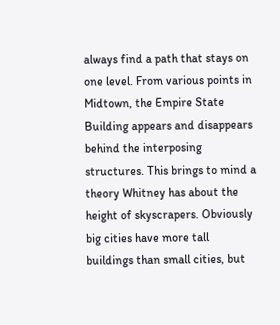always find a path that stays on one level. From various points in Midtown, the Empire State Building appears and disappears behind the interposing structures. This brings to mind a theory Whitney has about the height of skyscrapers. Obviously big cities have more tall buildings than small cities, but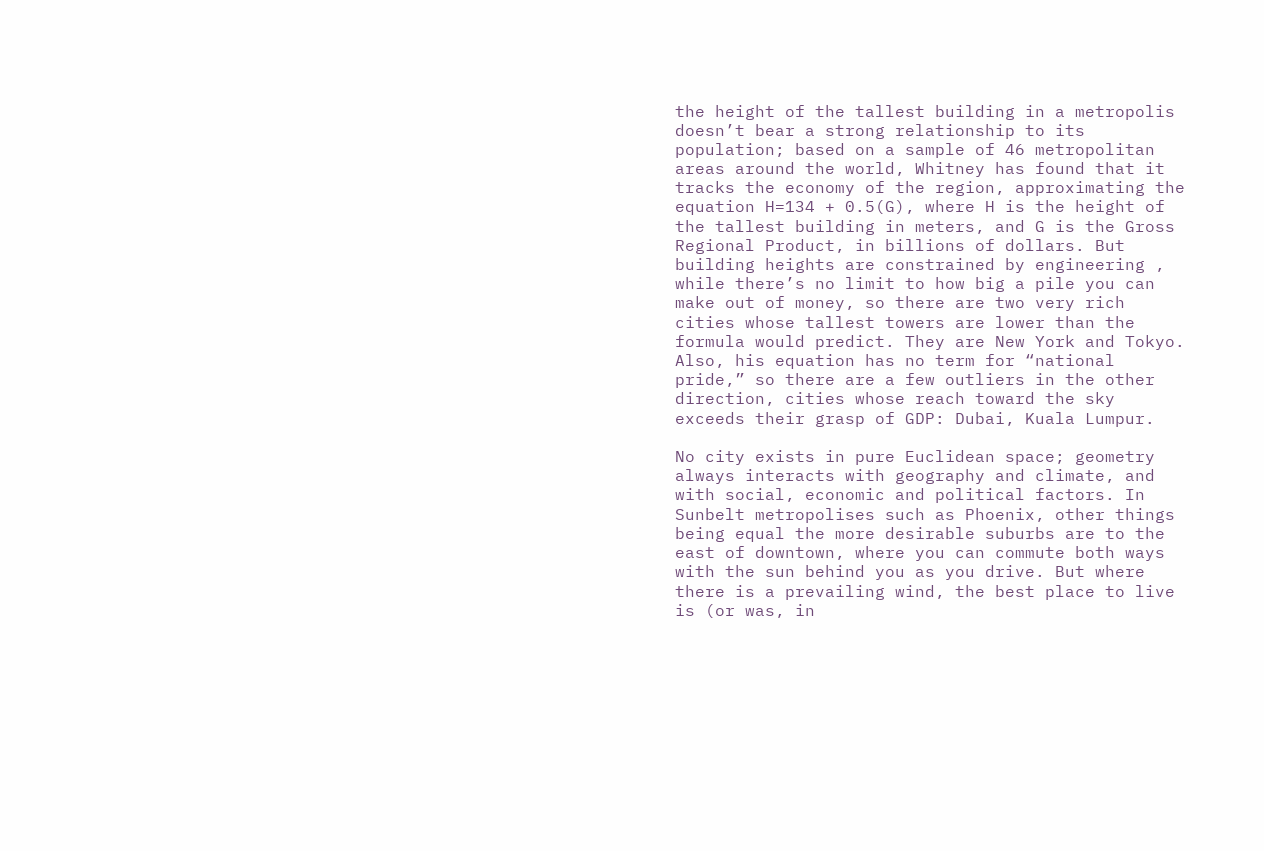the height of the tallest building in a metropolis doesn’t bear a strong relationship to its population; based on a sample of 46 metropolitan areas around the world, Whitney has found that it tracks the economy of the region, approximating the equation H=134 + 0.5(G), where H is the height of the tallest building in meters, and G is the Gross Regional Product, in billions of dollars. But building heights are constrained by engineering , while there’s no limit to how big a pile you can make out of money, so there are two very rich cities whose tallest towers are lower than the formula would predict. They are New York and Tokyo. Also, his equation has no term for “national pride,” so there are a few outliers in the other direction, cities whose reach toward the sky exceeds their grasp of GDP: Dubai, Kuala Lumpur.

No city exists in pure Euclidean space; geometry always interacts with geography and climate, and with social, economic and political factors. In Sunbelt metropolises such as Phoenix, other things being equal the more desirable suburbs are to the east of downtown, where you can commute both ways with the sun behind you as you drive. But where there is a prevailing wind, the best place to live is (or was, in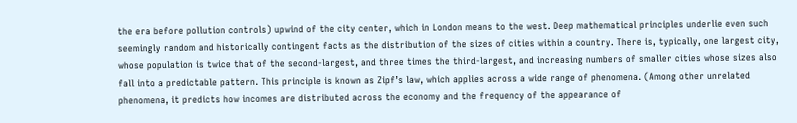the era before pollution controls) upwind of the city center, which in London means to the west. Deep mathematical principles underlie even such seemingly random and historically contingent facts as the distribution of the sizes of cities within a country. There is, typically, one largest city, whose population is twice that of the second-largest, and three times the third-largest, and increasing numbers of smaller cities whose sizes also fall into a predictable pattern. This principle is known as Zipf’s law, which applies across a wide range of phenomena. (Among other unrelated phenomena, it predicts how incomes are distributed across the economy and the frequency of the appearance of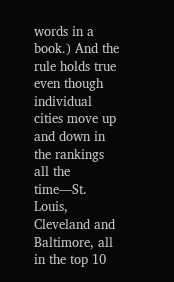words in a book.) And the rule holds true even though individual cities move up and down in the rankings all the time—St. Louis, Cleveland and Baltimore, all in the top 10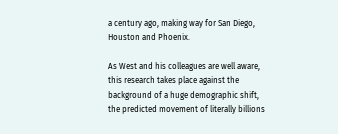a century ago, making way for San Diego, Houston and Phoenix.

As West and his colleagues are well aware, this research takes place against the background of a huge demographic shift, the predicted movement of literally billions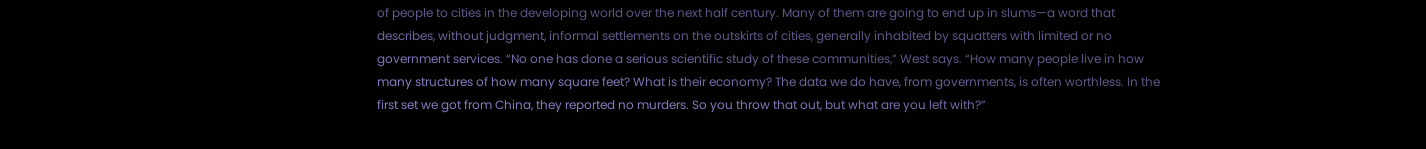of people to cities in the developing world over the next half century. Many of them are going to end up in slums—a word that describes, without judgment, informal settlements on the outskirts of cities, generally inhabited by squatters with limited or no government services. “No one has done a serious scientific study of these communities,” West says. “How many people live in how many structures of how many square feet? What is their economy? The data we do have, from governments, is often worthless. In the first set we got from China, they reported no murders. So you throw that out, but what are you left with?”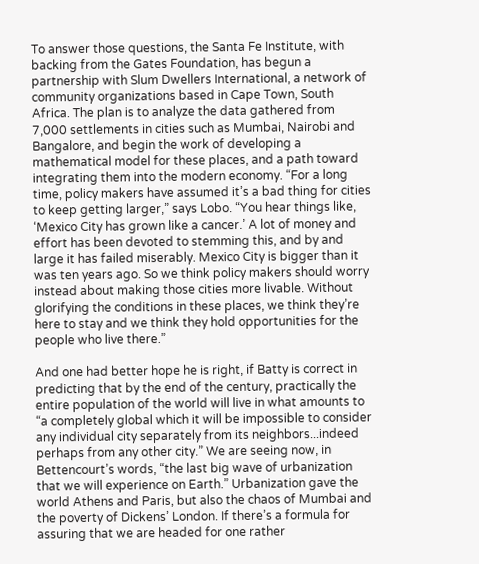To answer those questions, the Santa Fe Institute, with backing from the Gates Foundation, has begun a partnership with Slum Dwellers International, a network of community organizations based in Cape Town, South Africa. The plan is to analyze the data gathered from 7,000 settlements in cities such as Mumbai, Nairobi and Bangalore, and begin the work of developing a mathematical model for these places, and a path toward integrating them into the modern economy. “For a long time, policy makers have assumed it’s a bad thing for cities to keep getting larger,” says Lobo. “You hear things like, ‘Mexico City has grown like a cancer.’ A lot of money and effort has been devoted to stemming this, and by and large it has failed miserably. Mexico City is bigger than it was ten years ago. So we think policy makers should worry instead about making those cities more livable. Without glorifying the conditions in these places, we think they’re here to stay and we think they hold opportunities for the people who live there.”

And one had better hope he is right, if Batty is correct in predicting that by the end of the century, practically the entire population of the world will live in what amounts to “a completely global which it will be impossible to consider any individual city separately from its neighbors...indeed perhaps from any other city.” We are seeing now, in Bettencourt’s words, “the last big wave of urbanization that we will experience on Earth.” Urbanization gave the world Athens and Paris, but also the chaos of Mumbai and the poverty of Dickens’ London. If there’s a formula for assuring that we are headed for one rather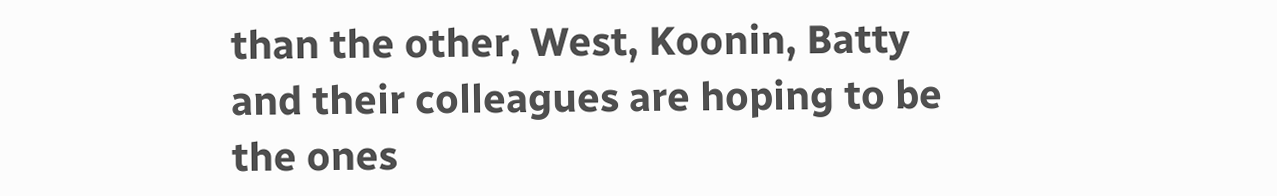than the other, West, Koonin, Batty and their colleagues are hoping to be the ones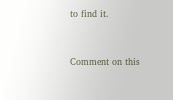to find it.


Comment on this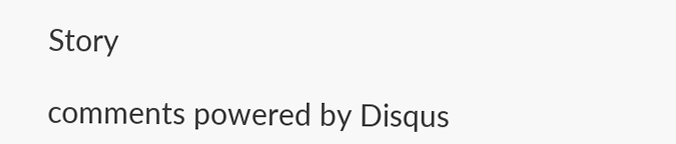Story

comments powered by Disqus